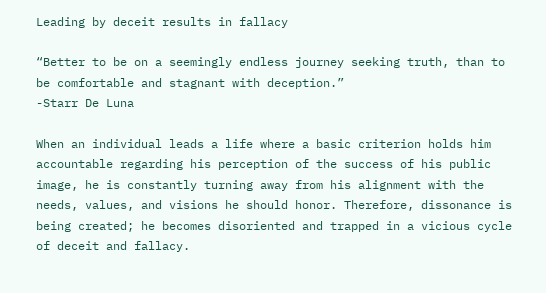Leading by deceit results in fallacy

“Better to be on a seemingly endless journey seeking truth, than to be comfortable and stagnant with deception.”
-Starr De Luna

When an individual leads a life where a basic criterion holds him accountable regarding his perception of the success of his public image, he is constantly turning away from his alignment with the needs, values, and visions he should honor. Therefore, dissonance is being created; he becomes disoriented and trapped in a vicious cycle of deceit and fallacy.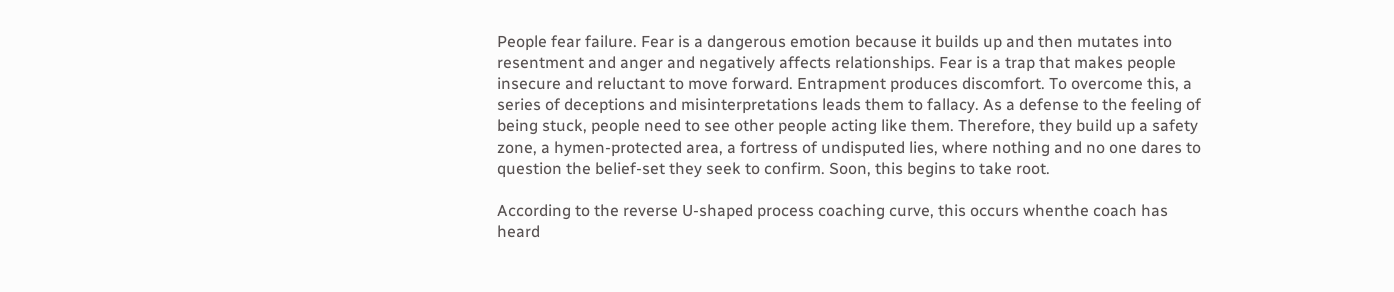People fear failure. Fear is a dangerous emotion because it builds up and then mutates into resentment and anger and negatively affects relationships. Fear is a trap that makes people insecure and reluctant to move forward. Entrapment produces discomfort. To overcome this, a series of deceptions and misinterpretations leads them to fallacy. As a defense to the feeling of being stuck, people need to see other people acting like them. Therefore, they build up a safety zone, a hymen-protected area, a fortress of undisputed lies, where nothing and no one dares to question the belief-set they seek to confirm. Soon, this begins to take root.

According to the reverse U-shaped process coaching curve, this occurs whenthe coach has heard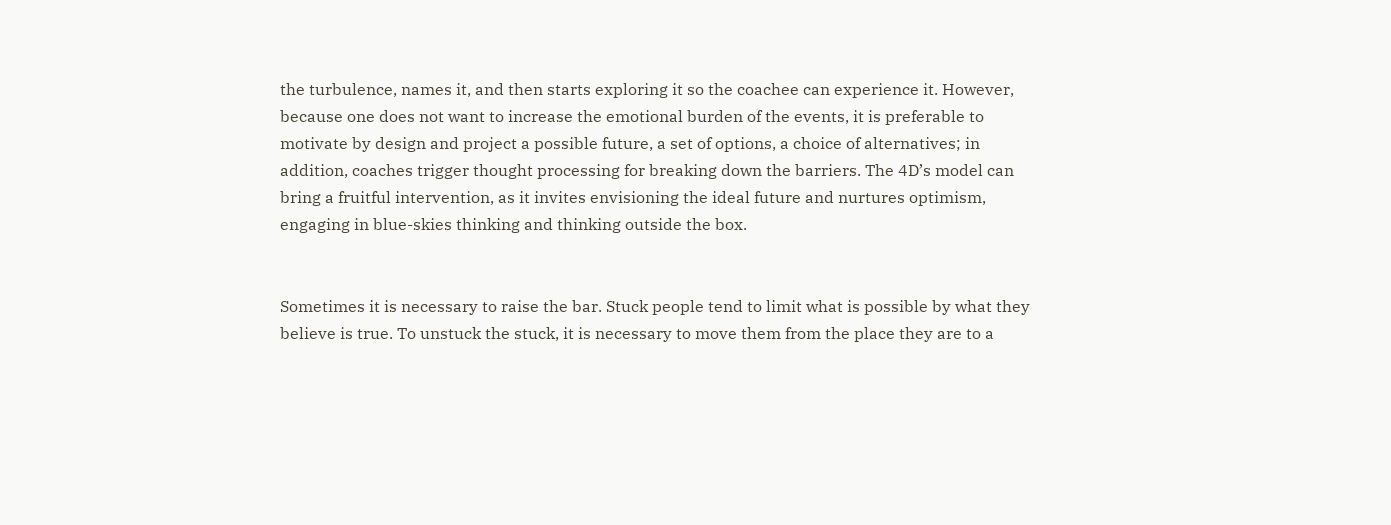the turbulence, names it, and then starts exploring it so the coachee can experience it. However, because one does not want to increase the emotional burden of the events, it is preferable to motivate by design and project a possible future, a set of options, a choice of alternatives; in addition, coaches trigger thought processing for breaking down the barriers. The 4D’s model can bring a fruitful intervention, as it invites envisioning the ideal future and nurtures optimism, engaging in blue-skies thinking and thinking outside the box.


Sometimes it is necessary to raise the bar. Stuck people tend to limit what is possible by what they believe is true. To unstuck the stuck, it is necessary to move them from the place they are to a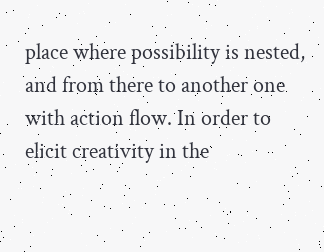place where possibility is nested, and from there to another one with action flow. In order to elicit creativity in the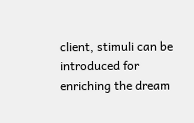client, stimuli can be introduced for enriching the dream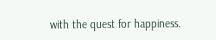with the quest for happiness.